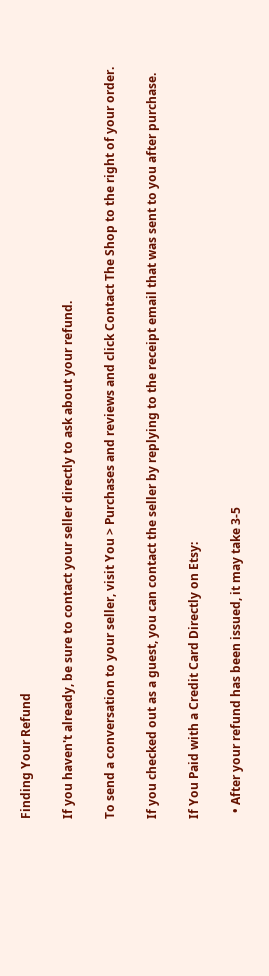Finding Your Refund

If you haven't already, be sure to contact your seller directly to ask about your refund.

To send a conversation to your seller, visit You > Purchases and reviews and click Contact The Shop to the right of your order.

If you checked out as a guest, you can contact the seller by replying to the receipt email that was sent to you after purchase.

If You Paid with a Credit Card Directly on Etsy:

  • After your refund has been issued, it may take 3-5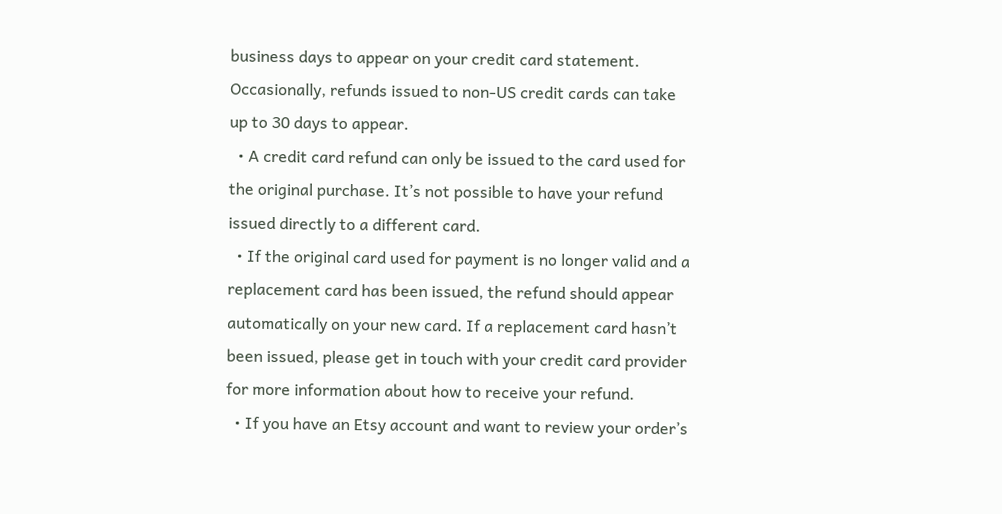business days to appear on your credit card statement. Occasionally, refunds issued to non-US credit cards can take up to 30 days to appear.
  • A credit card refund can only be issued to the card used for the original purchase. It’s not possible to have your refund issued directly to a different card.
  • If the original card used for payment is no longer valid and a replacement card has been issued, the refund should appear automatically on your new card. If a replacement card hasn’t been issued, please get in touch with your credit card provider for more information about how to receive your refund.
  • If you have an Etsy account and want to review your order’s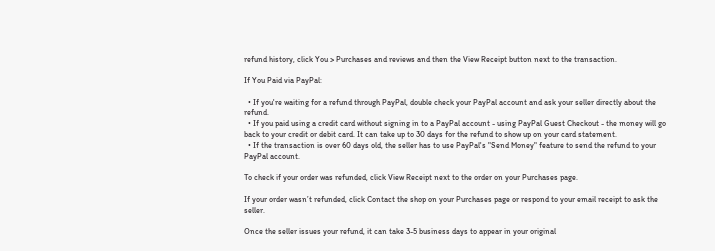refund history, click You > Purchases and reviews and then the View Receipt button next to the transaction.

If You Paid via PayPal:

  • If you're waiting for a refund through PayPal, double check your PayPal account and ask your seller directly about the refund.
  • If you paid using a credit card without signing in to a PayPal account - using PayPal Guest Checkout - the money will go back to your credit or debit card. It can take up to 30 days for the refund to show up on your card statement.
  • If the transaction is over 60 days old, the seller has to use PayPal's "Send Money" feature to send the refund to your PayPal account.

To check if your order was refunded, click View Receipt next to the order on your Purchases page.

If your order wasn’t refunded, click Contact the shop on your Purchases page or respond to your email receipt to ask the seller.

Once the seller issues your refund, it can take 3-5 business days to appear in your original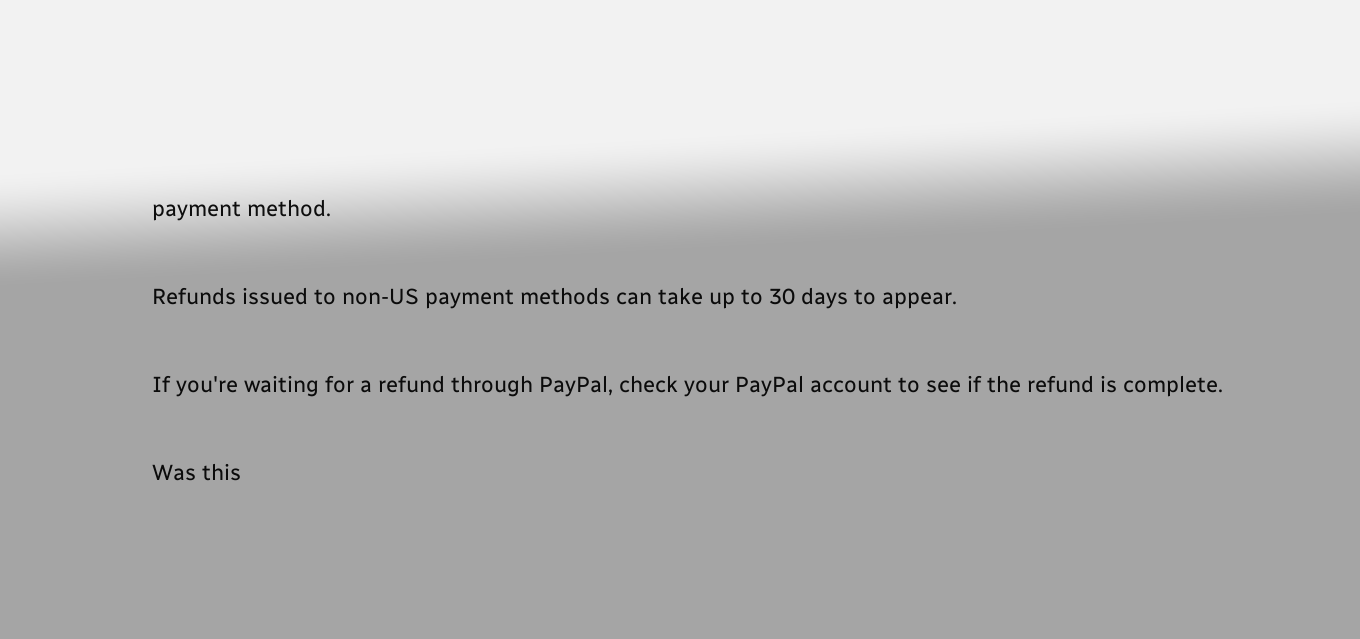payment method.

Refunds issued to non-US payment methods can take up to 30 days to appear.

If you're waiting for a refund through PayPal, check your PayPal account to see if the refund is complete.

Was this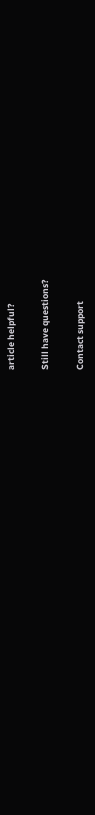article helpful?

Still have questions?

Contact support